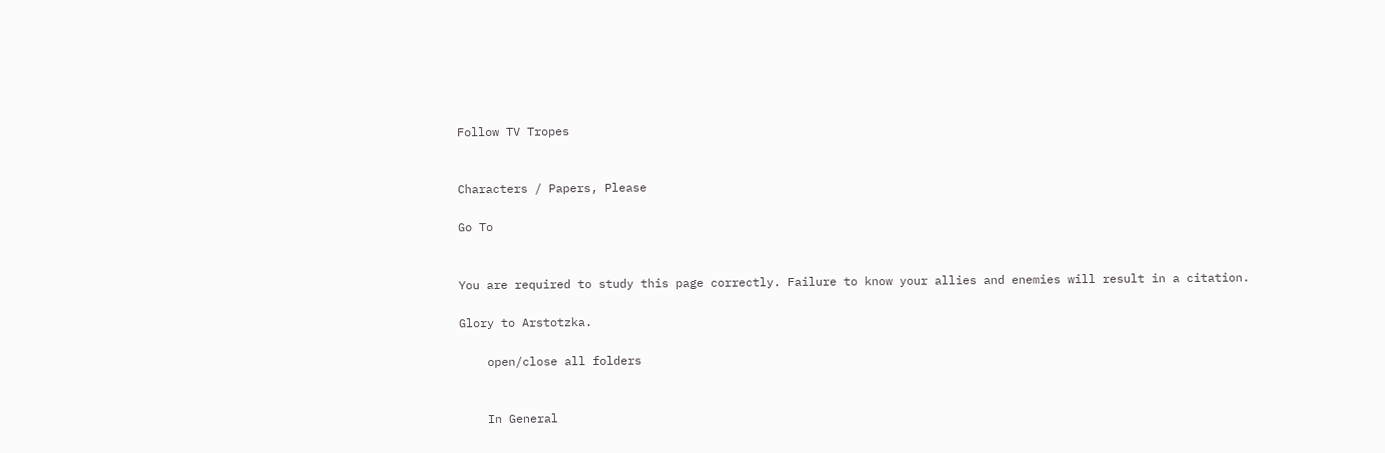Follow TV Tropes


Characters / Papers, Please

Go To


You are required to study this page correctly. Failure to know your allies and enemies will result in a citation.

Glory to Arstotzka.

    open/close all folders


    In General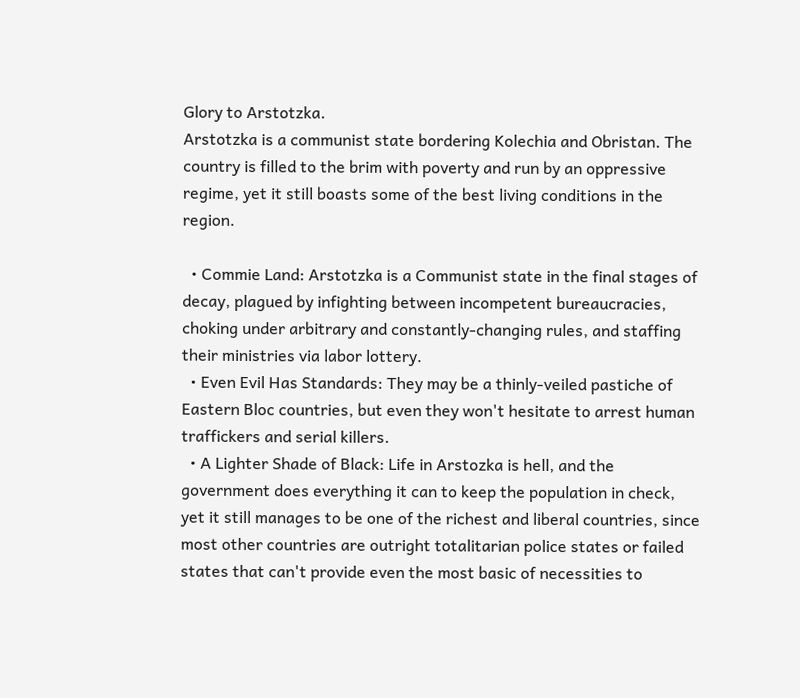Glory to Arstotzka.
Arstotzka is a communist state bordering Kolechia and Obristan. The country is filled to the brim with poverty and run by an oppressive regime, yet it still boasts some of the best living conditions in the region.

  • Commie Land: Arstotzka is a Communist state in the final stages of decay, plagued by infighting between incompetent bureaucracies, choking under arbitrary and constantly-changing rules, and staffing their ministries via labor lottery.
  • Even Evil Has Standards: They may be a thinly-veiled pastiche of Eastern Bloc countries, but even they won't hesitate to arrest human traffickers and serial killers.
  • A Lighter Shade of Black: Life in Arstozka is hell, and the government does everything it can to keep the population in check, yet it still manages to be one of the richest and liberal countries, since most other countries are outright totalitarian police states or failed states that can't provide even the most basic of necessities to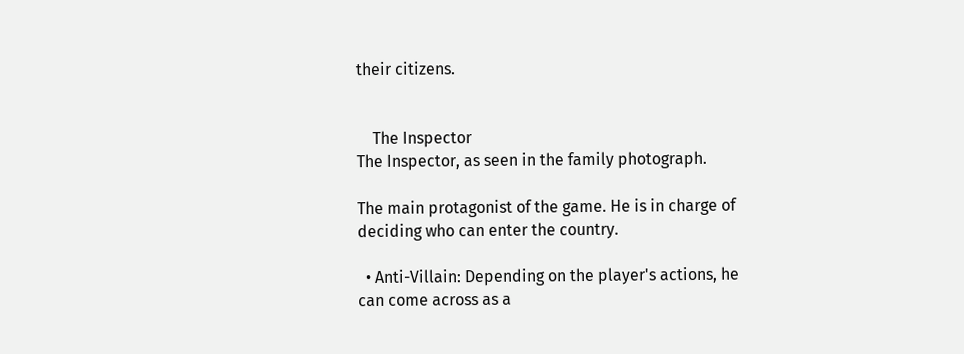their citizens.


    The Inspector
The Inspector, as seen in the family photograph.

The main protagonist of the game. He is in charge of deciding who can enter the country.

  • Anti-Villain: Depending on the player's actions, he can come across as a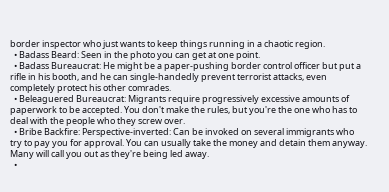border inspector who just wants to keep things running in a chaotic region.
  • Badass Beard: Seen in the photo you can get at one point.
  • Badass Bureaucrat: He might be a paper-pushing border control officer but put a rifle in his booth, and he can single-handedly prevent terrorist attacks, even completely protect his other comrades.
  • Beleaguered Bureaucrat: Migrants require progressively excessive amounts of paperwork to be accepted. You don't make the rules, but you're the one who has to deal with the people who they screw over.
  • Bribe Backfire: Perspective-inverted: Can be invoked on several immigrants who try to pay you for approval. You can usually take the money and detain them anyway. Many will call you out as they're being led away.
  •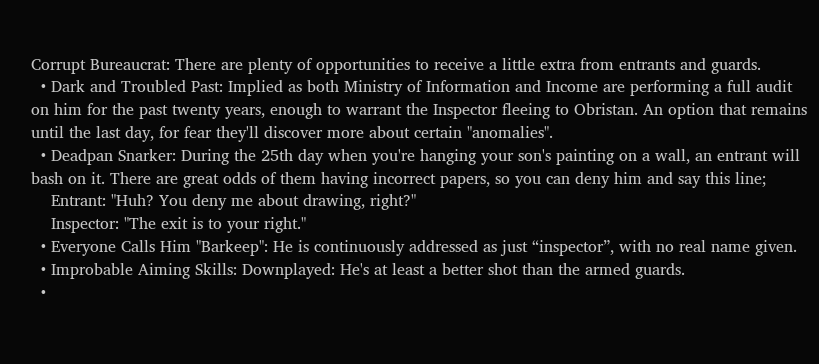Corrupt Bureaucrat: There are plenty of opportunities to receive a little extra from entrants and guards.
  • Dark and Troubled Past: Implied as both Ministry of Information and Income are performing a full audit on him for the past twenty years, enough to warrant the Inspector fleeing to Obristan. An option that remains until the last day, for fear they'll discover more about certain "anomalies".
  • Deadpan Snarker: During the 25th day when you're hanging your son's painting on a wall, an entrant will bash on it. There are great odds of them having incorrect papers, so you can deny him and say this line;
    Entrant: "Huh? You deny me about drawing, right?"
    Inspector: "The exit is to your right."
  • Everyone Calls Him "Barkeep": He is continuously addressed as just “inspector”, with no real name given.
  • Improbable Aiming Skills: Downplayed: He's at least a better shot than the armed guards.
  •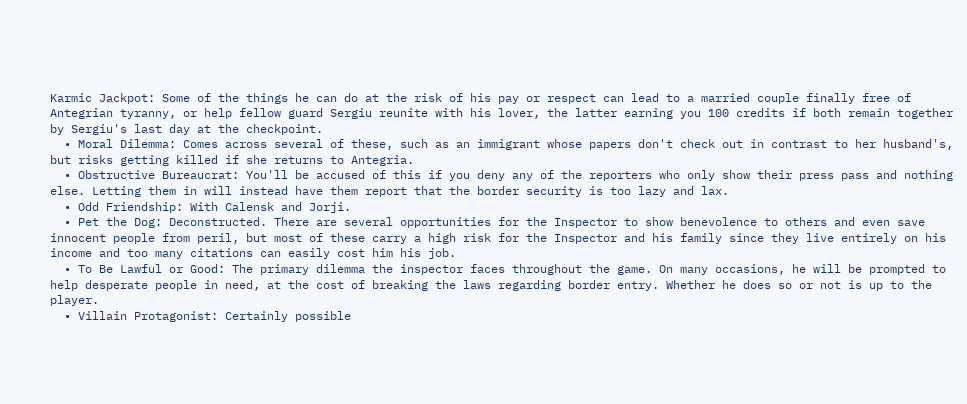Karmic Jackpot: Some of the things he can do at the risk of his pay or respect can lead to a married couple finally free of Antegrian tyranny, or help fellow guard Sergiu reunite with his lover, the latter earning you 100 credits if both remain together by Sergiu's last day at the checkpoint.
  • Moral Dilemma: Comes across several of these, such as an immigrant whose papers don't check out in contrast to her husband's, but risks getting killed if she returns to Antegria.
  • Obstructive Bureaucrat: You'll be accused of this if you deny any of the reporters who only show their press pass and nothing else. Letting them in will instead have them report that the border security is too lazy and lax.
  • Odd Friendship: With Calensk and Jorji.
  • Pet the Dog: Deconstructed. There are several opportunities for the Inspector to show benevolence to others and even save innocent people from peril, but most of these carry a high risk for the Inspector and his family since they live entirely on his income and too many citations can easily cost him his job.
  • To Be Lawful or Good: The primary dilemma the inspector faces throughout the game. On many occasions, he will be prompted to help desperate people in need, at the cost of breaking the laws regarding border entry. Whether he does so or not is up to the player.
  • Villain Protagonist: Certainly possible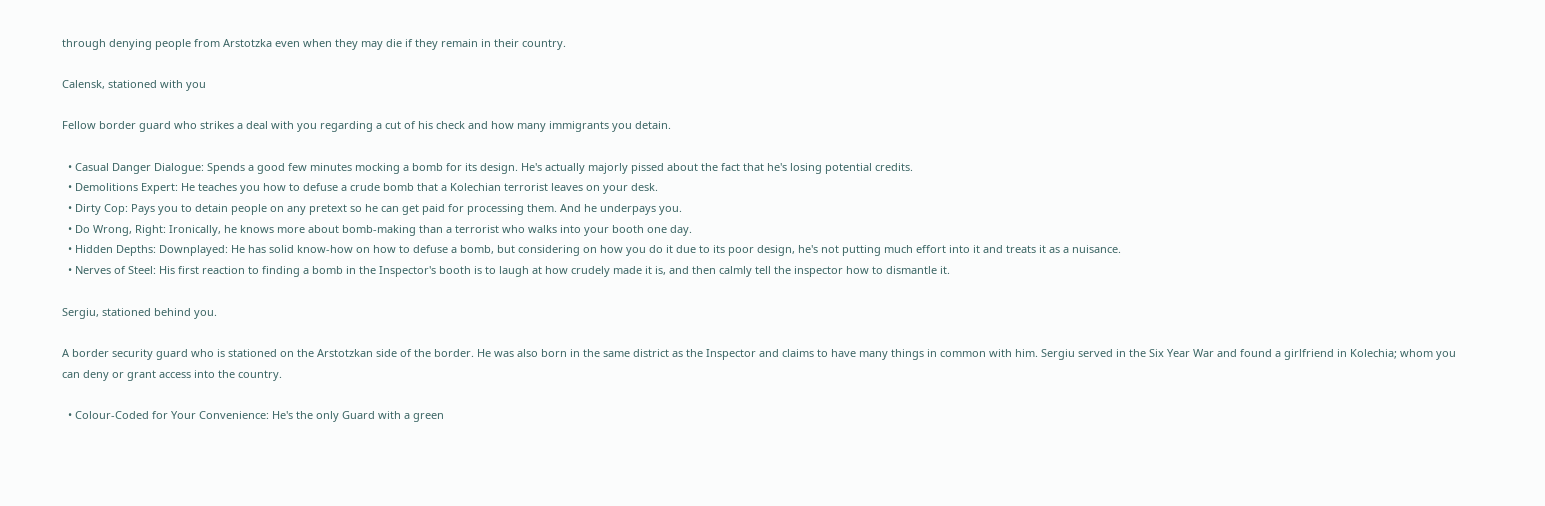through denying people from Arstotzka even when they may die if they remain in their country.

Calensk, stationed with you

Fellow border guard who strikes a deal with you regarding a cut of his check and how many immigrants you detain.

  • Casual Danger Dialogue: Spends a good few minutes mocking a bomb for its design. He's actually majorly pissed about the fact that he's losing potential credits.
  • Demolitions Expert: He teaches you how to defuse a crude bomb that a Kolechian terrorist leaves on your desk.
  • Dirty Cop: Pays you to detain people on any pretext so he can get paid for processing them. And he underpays you.
  • Do Wrong, Right: Ironically, he knows more about bomb-making than a terrorist who walks into your booth one day.
  • Hidden Depths: Downplayed: He has solid know-how on how to defuse a bomb, but considering on how you do it due to its poor design, he's not putting much effort into it and treats it as a nuisance.
  • Nerves of Steel: His first reaction to finding a bomb in the Inspector's booth is to laugh at how crudely made it is, and then calmly tell the inspector how to dismantle it.

Sergiu, stationed behind you.

A border security guard who is stationed on the Arstotzkan side of the border. He was also born in the same district as the Inspector and claims to have many things in common with him. Sergiu served in the Six Year War and found a girlfriend in Kolechia; whom you can deny or grant access into the country.

  • Colour-Coded for Your Convenience: He's the only Guard with a green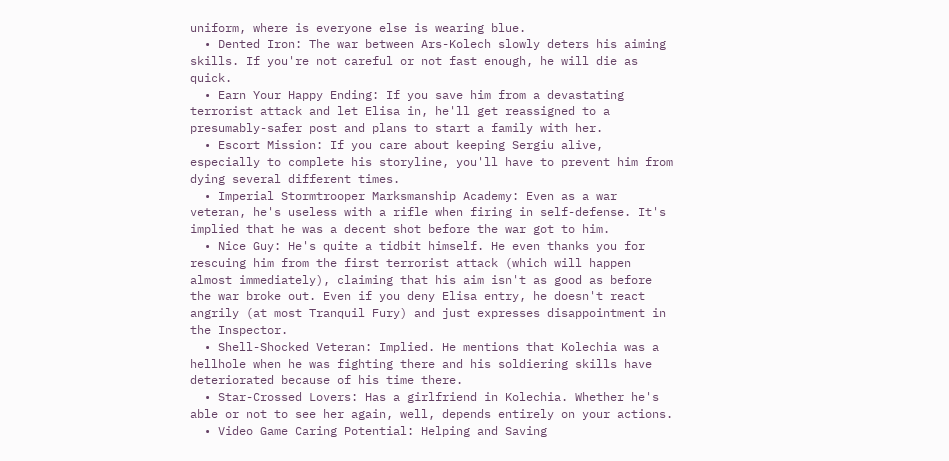uniform, where is everyone else is wearing blue.
  • Dented Iron: The war between Ars-Kolech slowly deters his aiming skills. If you're not careful or not fast enough, he will die as quick.
  • Earn Your Happy Ending: If you save him from a devastating terrorist attack and let Elisa in, he'll get reassigned to a presumably-safer post and plans to start a family with her.
  • Escort Mission: If you care about keeping Sergiu alive, especially to complete his storyline, you'll have to prevent him from dying several different times.
  • Imperial Stormtrooper Marksmanship Academy: Even as a war veteran, he's useless with a rifle when firing in self-defense. It's implied that he was a decent shot before the war got to him.
  • Nice Guy: He's quite a tidbit himself. He even thanks you for rescuing him from the first terrorist attack (which will happen almost immediately), claiming that his aim isn't as good as before the war broke out. Even if you deny Elisa entry, he doesn't react angrily (at most Tranquil Fury) and just expresses disappointment in the Inspector.
  • Shell-Shocked Veteran: Implied. He mentions that Kolechia was a hellhole when he was fighting there and his soldiering skills have deteriorated because of his time there.
  • Star-Crossed Lovers: Has a girlfriend in Kolechia. Whether he's able or not to see her again, well, depends entirely on your actions.
  • Video Game Caring Potential: Helping and Saving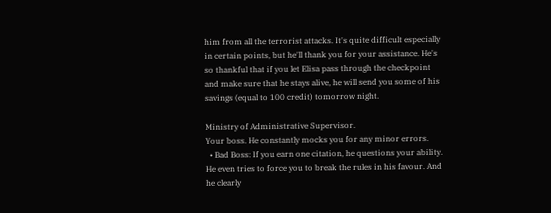him from all the terrorist attacks. It's quite difficult especially in certain points, but he'll thank you for your assistance. He's so thankful that if you let Elisa pass through the checkpoint and make sure that he stays alive, he will send you some of his savings (equal to 100 credit) tomorrow night.

Ministry of Administrative Supervisor.
Your boss. He constantly mocks you for any minor errors.
  • Bad Boss: If you earn one citation, he questions your ability. He even tries to force you to break the rules in his favour. And he clearly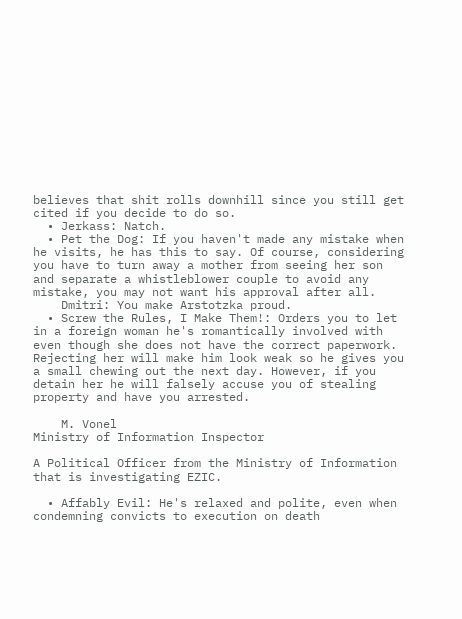believes that shit rolls downhill since you still get cited if you decide to do so.
  • Jerkass: Natch.
  • Pet the Dog: If you haven't made any mistake when he visits, he has this to say. Of course, considering you have to turn away a mother from seeing her son and separate a whistleblower couple to avoid any mistake, you may not want his approval after all.
    Dmitri: You make Arstotzka proud.
  • Screw the Rules, I Make Them!: Orders you to let in a foreign woman he's romantically involved with even though she does not have the correct paperwork. Rejecting her will make him look weak so he gives you a small chewing out the next day. However, if you detain her he will falsely accuse you of stealing property and have you arrested.

    M. Vonel
Ministry of Information Inspector

A Political Officer from the Ministry of Information that is investigating EZIC.

  • Affably Evil: He's relaxed and polite, even when condemning convicts to execution on death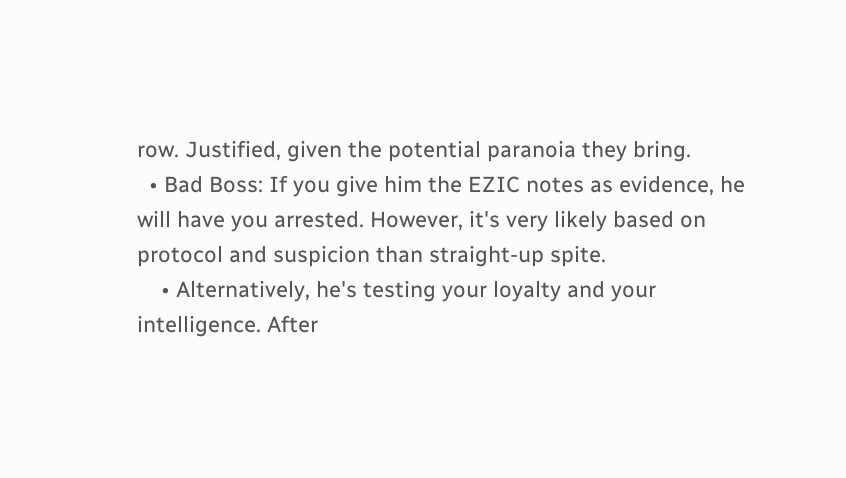row. Justified, given the potential paranoia they bring.
  • Bad Boss: If you give him the EZIC notes as evidence, he will have you arrested. However, it's very likely based on protocol and suspicion than straight-up spite.
    • Alternatively, he's testing your loyalty and your intelligence. After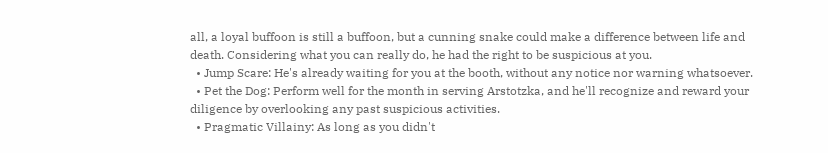all, a loyal buffoon is still a buffoon, but a cunning snake could make a difference between life and death. Considering what you can really do, he had the right to be suspicious at you.
  • Jump Scare: He's already waiting for you at the booth, without any notice nor warning whatsoever.
  • Pet the Dog: Perform well for the month in serving Arstotzka, and he'll recognize and reward your diligence by overlooking any past suspicious activities.
  • Pragmatic Villainy: As long as you didn't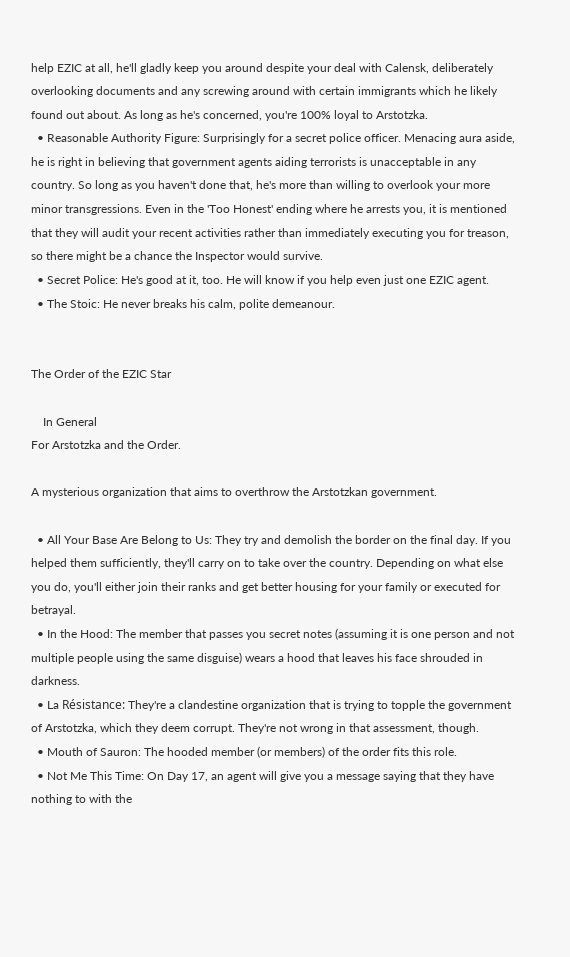help EZIC at all, he'll gladly keep you around despite your deal with Calensk, deliberately overlooking documents and any screwing around with certain immigrants which he likely found out about. As long as he's concerned, you're 100% loyal to Arstotzka.
  • Reasonable Authority Figure: Surprisingly for a secret police officer. Menacing aura aside, he is right in believing that government agents aiding terrorists is unacceptable in any country. So long as you haven't done that, he's more than willing to overlook your more minor transgressions. Even in the 'Too Honest' ending where he arrests you, it is mentioned that they will audit your recent activities rather than immediately executing you for treason, so there might be a chance the Inspector would survive.
  • Secret Police: He's good at it, too. He will know if you help even just one EZIC agent.
  • The Stoic: He never breaks his calm, polite demeanour.


The Order of the EZIC Star

    In General
For Arstotzka and the Order.

A mysterious organization that aims to overthrow the Arstotzkan government.

  • All Your Base Are Belong to Us: They try and demolish the border on the final day. If you helped them sufficiently, they'll carry on to take over the country. Depending on what else you do, you'll either join their ranks and get better housing for your family or executed for betrayal.
  • In the Hood: The member that passes you secret notes (assuming it is one person and not multiple people using the same disguise) wears a hood that leaves his face shrouded in darkness.
  • La Résistance: They're a clandestine organization that is trying to topple the government of Arstotzka, which they deem corrupt. They're not wrong in that assessment, though.
  • Mouth of Sauron: The hooded member (or members) of the order fits this role.
  • Not Me This Time: On Day 17, an agent will give you a message saying that they have nothing to with the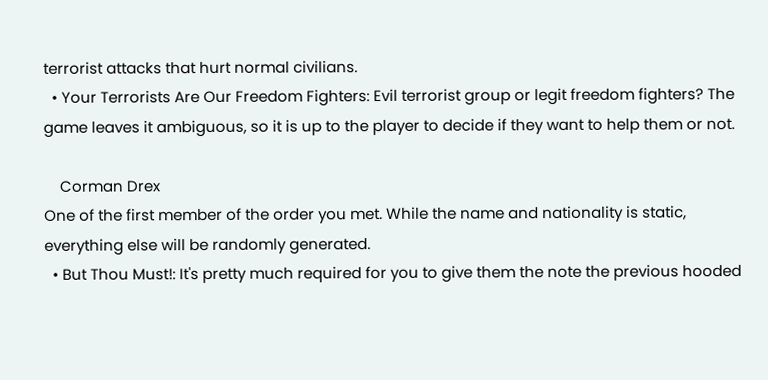terrorist attacks that hurt normal civilians.
  • Your Terrorists Are Our Freedom Fighters: Evil terrorist group or legit freedom fighters? The game leaves it ambiguous, so it is up to the player to decide if they want to help them or not.

    Corman Drex
One of the first member of the order you met. While the name and nationality is static, everything else will be randomly generated.
  • But Thou Must!: It's pretty much required for you to give them the note the previous hooded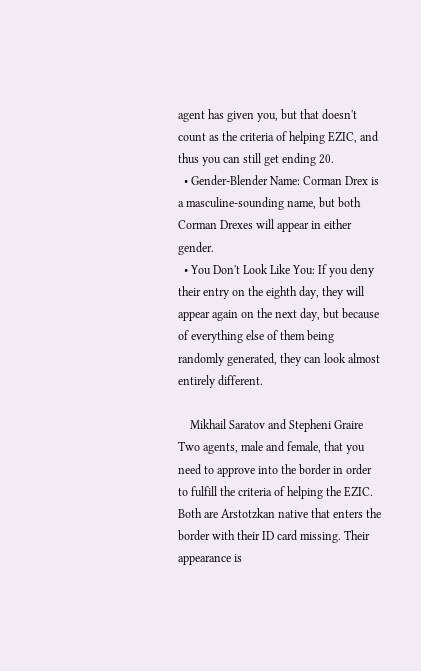agent has given you, but that doesn't count as the criteria of helping EZIC, and thus you can still get ending 20.
  • Gender-Blender Name: Corman Drex is a masculine-sounding name, but both Corman Drexes will appear in either gender.
  • You Don't Look Like You: If you deny their entry on the eighth day, they will appear again on the next day, but because of everything else of them being randomly generated, they can look almost entirely different.

    Mikhail Saratov and Stepheni Graire
Two agents, male and female, that you need to approve into the border in order to fulfill the criteria of helping the EZIC. Both are Arstotzkan native that enters the border with their ID card missing. Their appearance is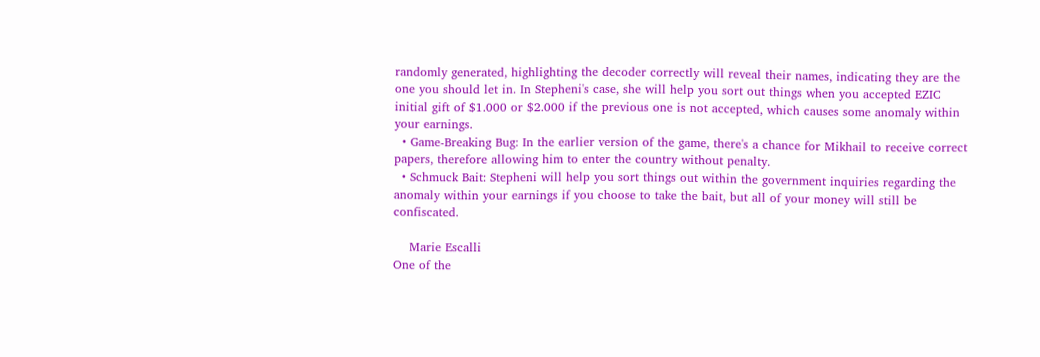randomly generated, highlighting the decoder correctly will reveal their names, indicating they are the one you should let in. In Stepheni's case, she will help you sort out things when you accepted EZIC initial gift of $1.000 or $2.000 if the previous one is not accepted, which causes some anomaly within your earnings.
  • Game-Breaking Bug: In the earlier version of the game, there's a chance for Mikhail to receive correct papers, therefore allowing him to enter the country without penalty.
  • Schmuck Bait: Stepheni will help you sort things out within the government inquiries regarding the anomaly within your earnings if you choose to take the bait, but all of your money will still be confiscated.

    Marie Escalli
One of the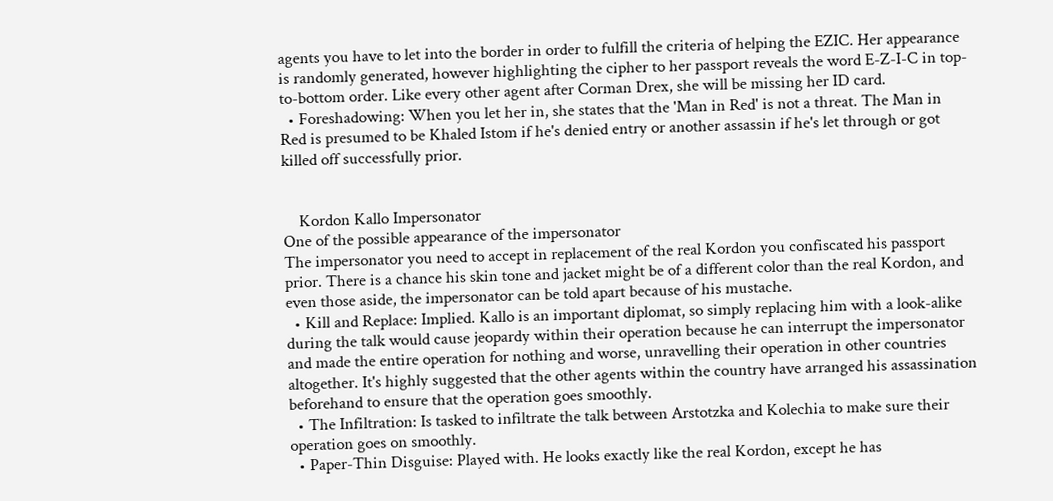agents you have to let into the border in order to fulfill the criteria of helping the EZIC. Her appearance is randomly generated, however highlighting the cipher to her passport reveals the word E-Z-I-C in top-to-bottom order. Like every other agent after Corman Drex, she will be missing her ID card.
  • Foreshadowing: When you let her in, she states that the 'Man in Red' is not a threat. The Man in Red is presumed to be Khaled Istom if he's denied entry or another assassin if he's let through or got killed off successfully prior.


    Kordon Kallo Impersonator
One of the possible appearance of the impersonator
The impersonator you need to accept in replacement of the real Kordon you confiscated his passport prior. There is a chance his skin tone and jacket might be of a different color than the real Kordon, and even those aside, the impersonator can be told apart because of his mustache.
  • Kill and Replace: Implied. Kallo is an important diplomat, so simply replacing him with a look-alike during the talk would cause jeopardy within their operation because he can interrupt the impersonator and made the entire operation for nothing and worse, unravelling their operation in other countries altogether. It's highly suggested that the other agents within the country have arranged his assassination beforehand to ensure that the operation goes smoothly.
  • The Infiltration: Is tasked to infiltrate the talk between Arstotzka and Kolechia to make sure their operation goes on smoothly.
  • Paper-Thin Disguise: Played with. He looks exactly like the real Kordon, except he has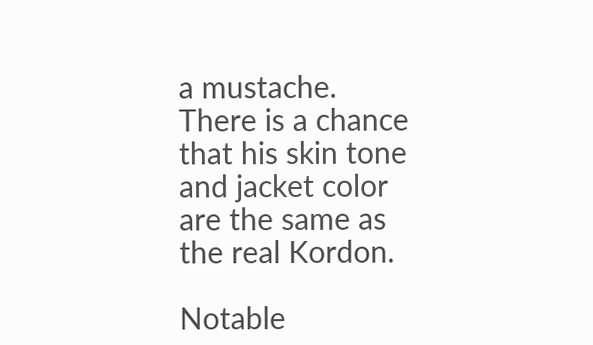a mustache. There is a chance that his skin tone and jacket color are the same as the real Kordon.

Notable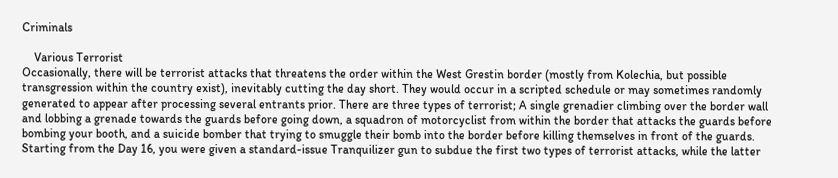Criminals

    Various Terrorist
Occasionally, there will be terrorist attacks that threatens the order within the West Grestin border (mostly from Kolechia, but possible transgression within the country exist), inevitably cutting the day short. They would occur in a scripted schedule or may sometimes randomly generated to appear after processing several entrants prior. There are three types of terrorist; A single grenadier climbing over the border wall and lobbing a grenade towards the guards before going down, a squadron of motorcyclist from within the border that attacks the guards before bombing your booth, and a suicide bomber that trying to smuggle their bomb into the border before killing themselves in front of the guards. Starting from the Day 16, you were given a standard-issue Tranquilizer gun to subdue the first two types of terrorist attacks, while the latter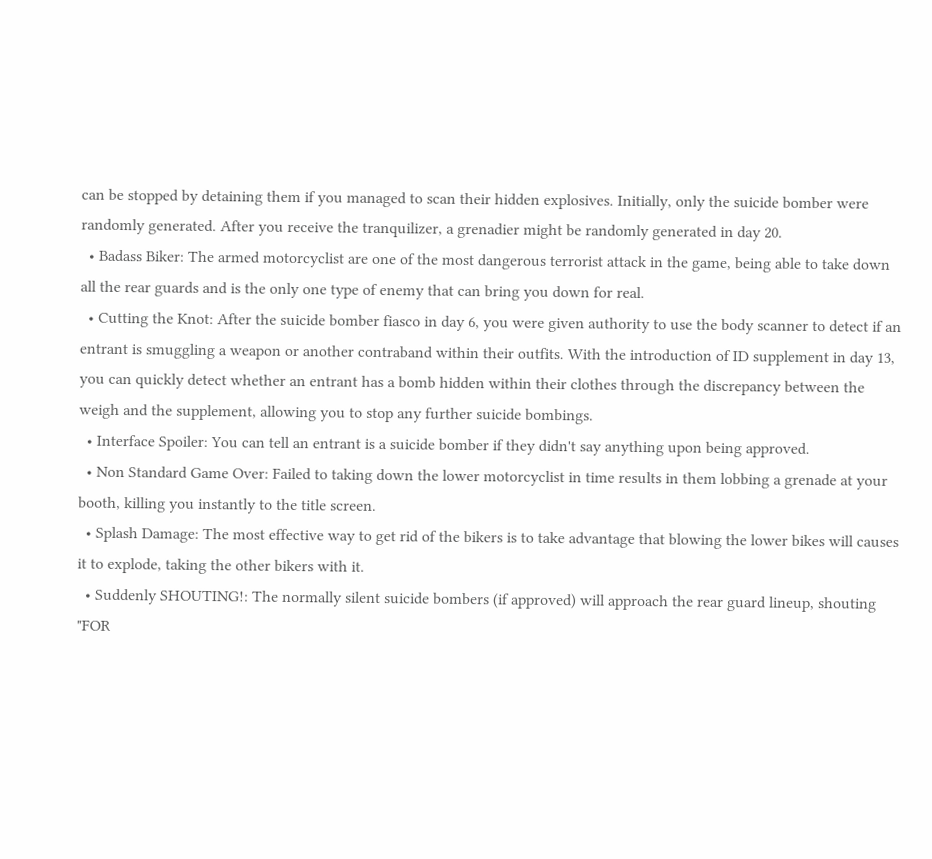can be stopped by detaining them if you managed to scan their hidden explosives. Initially, only the suicide bomber were randomly generated. After you receive the tranquilizer, a grenadier might be randomly generated in day 20.
  • Badass Biker: The armed motorcyclist are one of the most dangerous terrorist attack in the game, being able to take down all the rear guards and is the only one type of enemy that can bring you down for real.
  • Cutting the Knot: After the suicide bomber fiasco in day 6, you were given authority to use the body scanner to detect if an entrant is smuggling a weapon or another contraband within their outfits. With the introduction of ID supplement in day 13, you can quickly detect whether an entrant has a bomb hidden within their clothes through the discrepancy between the weigh and the supplement, allowing you to stop any further suicide bombings.
  • Interface Spoiler: You can tell an entrant is a suicide bomber if they didn't say anything upon being approved.
  • Non Standard Game Over: Failed to taking down the lower motorcyclist in time results in them lobbing a grenade at your booth, killing you instantly to the title screen.
  • Splash Damage: The most effective way to get rid of the bikers is to take advantage that blowing the lower bikes will causes it to explode, taking the other bikers with it.
  • Suddenly SHOUTING!: The normally silent suicide bombers (if approved) will approach the rear guard lineup, shouting "FOR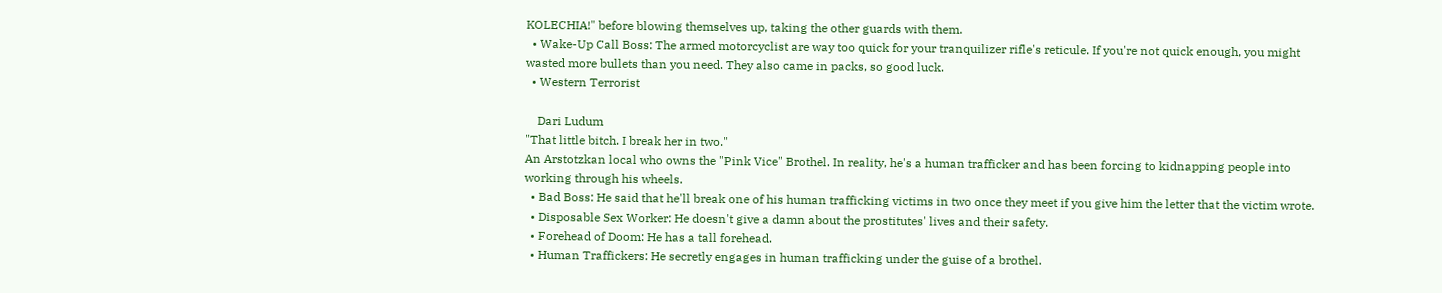KOLECHIA!" before blowing themselves up, taking the other guards with them.
  • Wake-Up Call Boss: The armed motorcyclist are way too quick for your tranquilizer rifle's reticule. If you're not quick enough, you might wasted more bullets than you need. They also came in packs, so good luck.
  • Western Terrorist

    Dari Ludum
"That little bitch. I break her in two."
An Arstotzkan local who owns the "Pink Vice" Brothel. In reality, he's a human trafficker and has been forcing to kidnapping people into working through his wheels.
  • Bad Boss: He said that he'll break one of his human trafficking victims in two once they meet if you give him the letter that the victim wrote.
  • Disposable Sex Worker: He doesn't give a damn about the prostitutes' lives and their safety.
  • Forehead of Doom: He has a tall forehead.
  • Human Traffickers: He secretly engages in human trafficking under the guise of a brothel.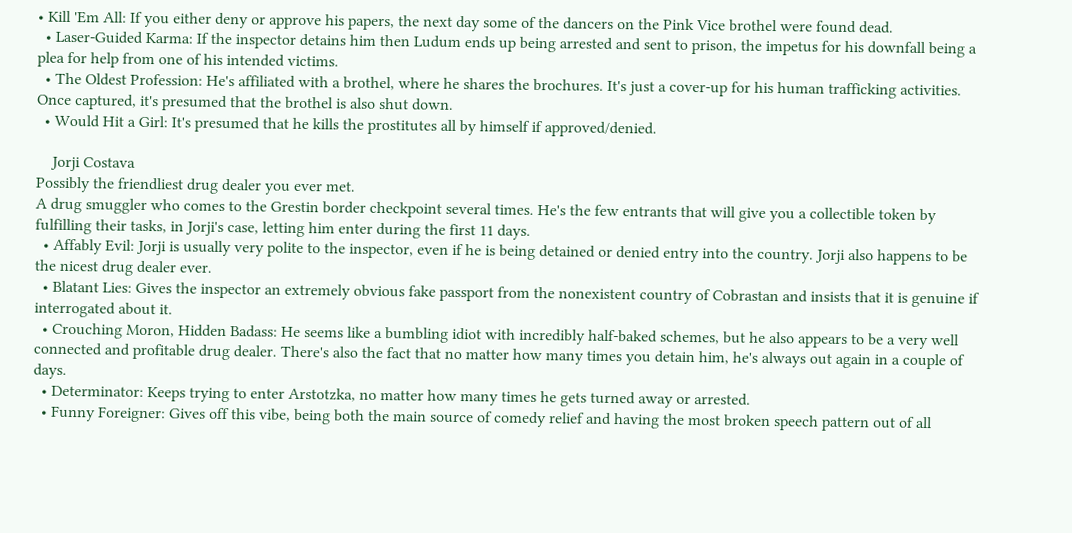• Kill 'Em All: If you either deny or approve his papers, the next day some of the dancers on the Pink Vice brothel were found dead.
  • Laser-Guided Karma: If the inspector detains him then Ludum ends up being arrested and sent to prison, the impetus for his downfall being a plea for help from one of his intended victims.
  • The Oldest Profession: He's affiliated with a brothel, where he shares the brochures. It's just a cover-up for his human trafficking activities. Once captured, it's presumed that the brothel is also shut down.
  • Would Hit a Girl: It's presumed that he kills the prostitutes all by himself if approved/denied.

    Jorji Costava
Possibly the friendliest drug dealer you ever met.
A drug smuggler who comes to the Grestin border checkpoint several times. He's the few entrants that will give you a collectible token by fulfilling their tasks, in Jorji's case, letting him enter during the first 11 days.
  • Affably Evil: Jorji is usually very polite to the inspector, even if he is being detained or denied entry into the country. Jorji also happens to be the nicest drug dealer ever.
  • Blatant Lies: Gives the inspector an extremely obvious fake passport from the nonexistent country of Cobrastan and insists that it is genuine if interrogated about it.
  • Crouching Moron, Hidden Badass: He seems like a bumbling idiot with incredibly half-baked schemes, but he also appears to be a very well connected and profitable drug dealer. There's also the fact that no matter how many times you detain him, he's always out again in a couple of days.
  • Determinator: Keeps trying to enter Arstotzka, no matter how many times he gets turned away or arrested.
  • Funny Foreigner: Gives off this vibe, being both the main source of comedy relief and having the most broken speech pattern out of all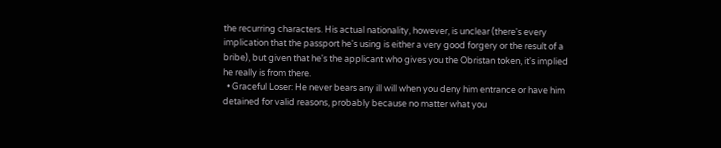the recurring characters. His actual nationality, however, is unclear (there's every implication that the passport he's using is either a very good forgery or the result of a bribe), but given that he's the applicant who gives you the Obristan token, it's implied he really is from there.
  • Graceful Loser: He never bears any ill will when you deny him entrance or have him detained for valid reasons, probably because no matter what you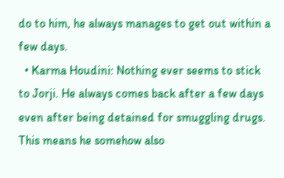do to him, he always manages to get out within a few days.
  • Karma Houdini: Nothing ever seems to stick to Jorji. He always comes back after a few days even after being detained for smuggling drugs. This means he somehow also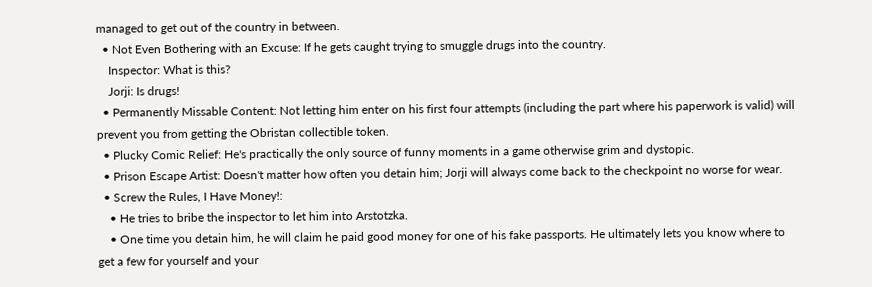managed to get out of the country in between.
  • Not Even Bothering with an Excuse: If he gets caught trying to smuggle drugs into the country.
    Inspector: What is this?
    Jorji: Is drugs!
  • Permanently Missable Content: Not letting him enter on his first four attempts (including the part where his paperwork is valid) will prevent you from getting the Obristan collectible token.
  • Plucky Comic Relief: He's practically the only source of funny moments in a game otherwise grim and dystopic.
  • Prison Escape Artist: Doesn't matter how often you detain him; Jorji will always come back to the checkpoint no worse for wear.
  • Screw the Rules, I Have Money!:
    • He tries to bribe the inspector to let him into Arstotzka.
    • One time you detain him, he will claim he paid good money for one of his fake passports. He ultimately lets you know where to get a few for yourself and your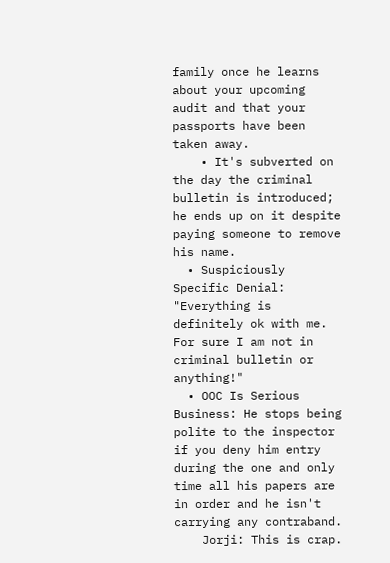family once he learns about your upcoming audit and that your passports have been taken away.
    • It's subverted on the day the criminal bulletin is introduced; he ends up on it despite paying someone to remove his name.
  • Suspiciously Specific Denial: "Everything is definitely ok with me. For sure I am not in criminal bulletin or anything!"
  • OOC Is Serious Business: He stops being polite to the inspector if you deny him entry during the one and only time all his papers are in order and he isn't carrying any contraband.
    Jorji: This is crap.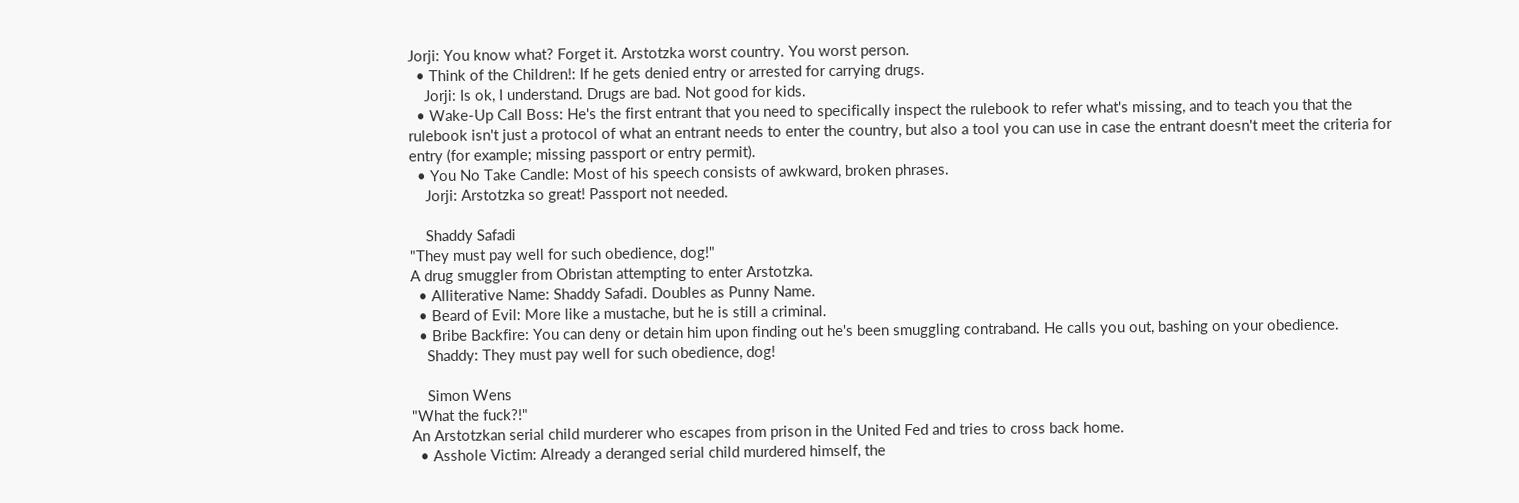Jorji: You know what? Forget it. Arstotzka worst country. You worst person.
  • Think of the Children!: If he gets denied entry or arrested for carrying drugs.
    Jorji: Is ok, I understand. Drugs are bad. Not good for kids.
  • Wake-Up Call Boss: He's the first entrant that you need to specifically inspect the rulebook to refer what's missing, and to teach you that the rulebook isn't just a protocol of what an entrant needs to enter the country, but also a tool you can use in case the entrant doesn't meet the criteria for entry (for example; missing passport or entry permit).
  • You No Take Candle: Most of his speech consists of awkward, broken phrases.
    Jorji: Arstotzka so great! Passport not needed.

    Shaddy Safadi
"They must pay well for such obedience, dog!"
A drug smuggler from Obristan attempting to enter Arstotzka.
  • Alliterative Name: Shaddy Safadi. Doubles as Punny Name.
  • Beard of Evil: More like a mustache, but he is still a criminal.
  • Bribe Backfire: You can deny or detain him upon finding out he's been smuggling contraband. He calls you out, bashing on your obedience.
    Shaddy: They must pay well for such obedience, dog!

    Simon Wens
"What the fuck?!"
An Arstotzkan serial child murderer who escapes from prison in the United Fed and tries to cross back home.
  • Asshole Victim: Already a deranged serial child murdered himself, the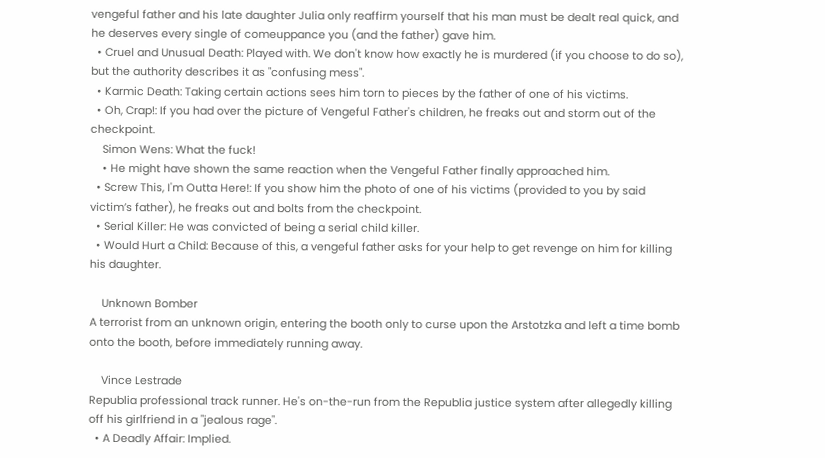vengeful father and his late daughter Julia only reaffirm yourself that his man must be dealt real quick, and he deserves every single of comeuppance you (and the father) gave him.
  • Cruel and Unusual Death: Played with. We don't know how exactly he is murdered (if you choose to do so), but the authority describes it as "confusing mess".
  • Karmic Death: Taking certain actions sees him torn to pieces by the father of one of his victims.
  • Oh, Crap!: If you had over the picture of Vengeful Father's children, he freaks out and storm out of the checkpoint.
    Simon Wens: What the fuck!
    • He might have shown the same reaction when the Vengeful Father finally approached him.
  • Screw This, I'm Outta Here!: If you show him the photo of one of his victims (provided to you by said victim’s father), he freaks out and bolts from the checkpoint.
  • Serial Killer: He was convicted of being a serial child killer.
  • Would Hurt a Child: Because of this, a vengeful father asks for your help to get revenge on him for killing his daughter.

    Unknown Bomber
A terrorist from an unknown origin, entering the booth only to curse upon the Arstotzka and left a time bomb onto the booth, before immediately running away.

    Vince Lestrade
Republia professional track runner. He's on-the-run from the Republia justice system after allegedly killing off his girlfriend in a "jealous rage".
  • A Deadly Affair: Implied.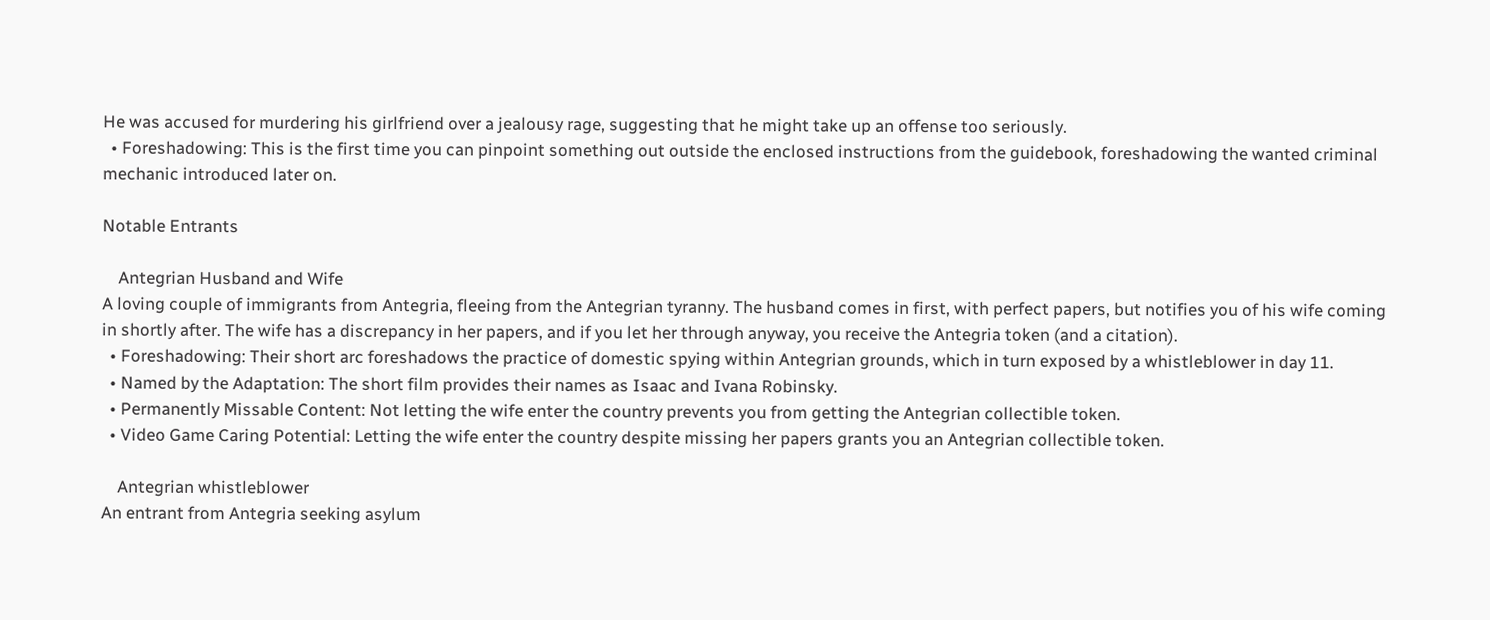He was accused for murdering his girlfriend over a jealousy rage, suggesting that he might take up an offense too seriously.
  • Foreshadowing: This is the first time you can pinpoint something out outside the enclosed instructions from the guidebook, foreshadowing the wanted criminal mechanic introduced later on.

Notable Entrants

    Antegrian Husband and Wife
A loving couple of immigrants from Antegria, fleeing from the Antegrian tyranny. The husband comes in first, with perfect papers, but notifies you of his wife coming in shortly after. The wife has a discrepancy in her papers, and if you let her through anyway, you receive the Antegria token (and a citation).
  • Foreshadowing: Their short arc foreshadows the practice of domestic spying within Antegrian grounds, which in turn exposed by a whistleblower in day 11.
  • Named by the Adaptation: The short film provides their names as Isaac and Ivana Robinsky.
  • Permanently Missable Content: Not letting the wife enter the country prevents you from getting the Antegrian collectible token.
  • Video Game Caring Potential: Letting the wife enter the country despite missing her papers grants you an Antegrian collectible token.

    Antegrian whistleblower
An entrant from Antegria seeking asylum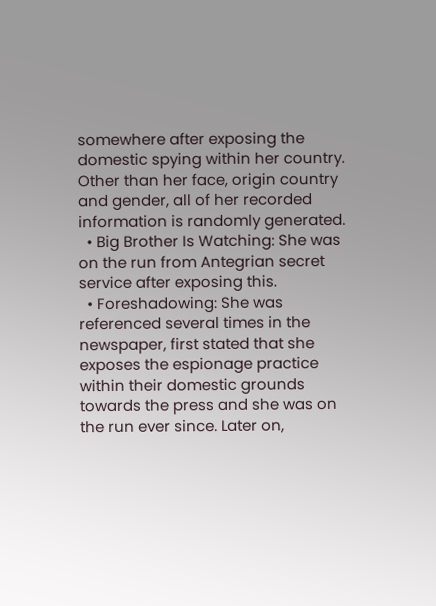somewhere after exposing the domestic spying within her country. Other than her face, origin country and gender, all of her recorded information is randomly generated.
  • Big Brother Is Watching: She was on the run from Antegrian secret service after exposing this.
  • Foreshadowing: She was referenced several times in the newspaper, first stated that she exposes the espionage practice within their domestic grounds towards the press and she was on the run ever since. Later on,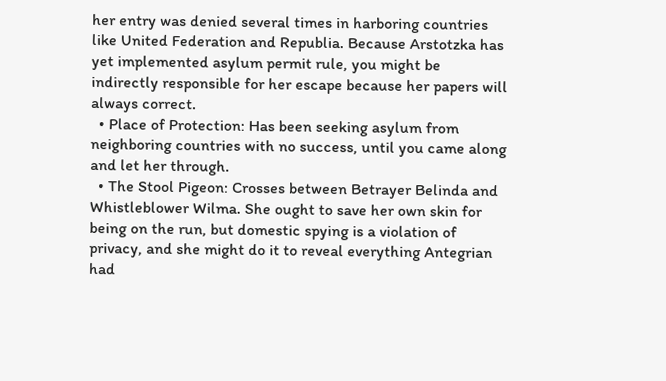her entry was denied several times in harboring countries like United Federation and Republia. Because Arstotzka has yet implemented asylum permit rule, you might be indirectly responsible for her escape because her papers will always correct.
  • Place of Protection: Has been seeking asylum from neighboring countries with no success, until you came along and let her through.
  • The Stool Pigeon: Crosses between Betrayer Belinda and Whistleblower Wilma. She ought to save her own skin for being on the run, but domestic spying is a violation of privacy, and she might do it to reveal everything Antegrian had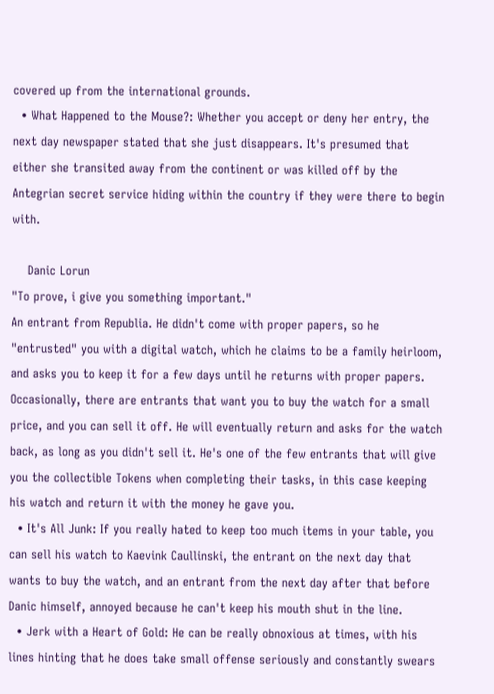covered up from the international grounds.
  • What Happened to the Mouse?: Whether you accept or deny her entry, the next day newspaper stated that she just disappears. It's presumed that either she transited away from the continent or was killed off by the Antegrian secret service hiding within the country if they were there to begin with.

    Danic Lorun
"To prove, i give you something important."
An entrant from Republia. He didn't come with proper papers, so he "entrusted" you with a digital watch, which he claims to be a family heirloom, and asks you to keep it for a few days until he returns with proper papers. Occasionally, there are entrants that want you to buy the watch for a small price, and you can sell it off. He will eventually return and asks for the watch back, as long as you didn't sell it. He's one of the few entrants that will give you the collectible Tokens when completing their tasks, in this case keeping his watch and return it with the money he gave you.
  • It's All Junk: If you really hated to keep too much items in your table, you can sell his watch to Kaevink Caullinski, the entrant on the next day that wants to buy the watch, and an entrant from the next day after that before Danic himself, annoyed because he can't keep his mouth shut in the line.
  • Jerk with a Heart of Gold: He can be really obnoxious at times, with his lines hinting that he does take small offense seriously and constantly swears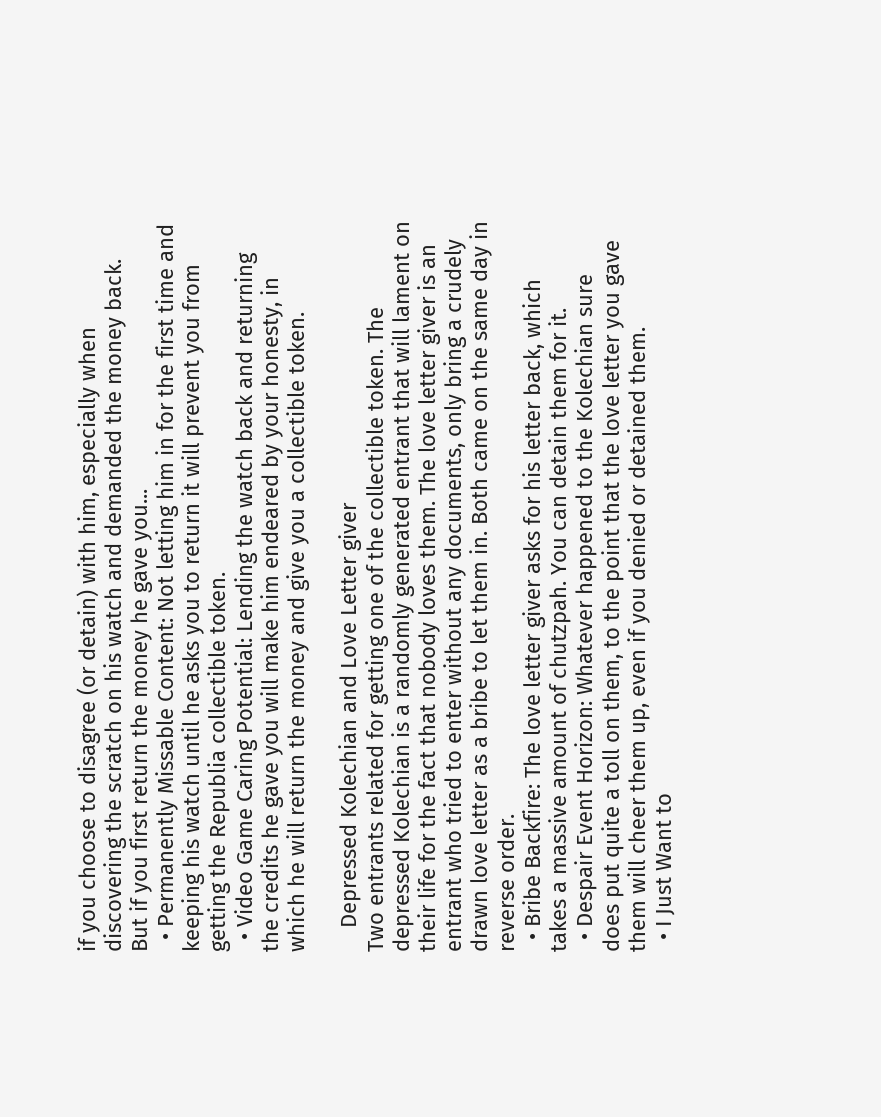if you choose to disagree (or detain) with him, especially when discovering the scratch on his watch and demanded the money back. But if you first return the money he gave you...
  • Permanently Missable Content: Not letting him in for the first time and keeping his watch until he asks you to return it will prevent you from getting the Republia collectible token.
  • Video Game Caring Potential: Lending the watch back and returning the credits he gave you will make him endeared by your honesty, in which he will return the money and give you a collectible token.

    Depressed Kolechian and Love Letter giver
Two entrants related for getting one of the collectible token. The depressed Kolechian is a randomly generated entrant that will lament on their life for the fact that nobody loves them. The love letter giver is an entrant who tried to enter without any documents, only bring a crudely drawn love letter as a bribe to let them in. Both came on the same day in reverse order.
  • Bribe Backfire: The love letter giver asks for his letter back, which takes a massive amount of chutzpah. You can detain them for it.
  • Despair Event Horizon: Whatever happened to the Kolechian sure does put quite a toll on them, to the point that the love letter you gave them will cheer them up, even if you denied or detained them.
  • I Just Want to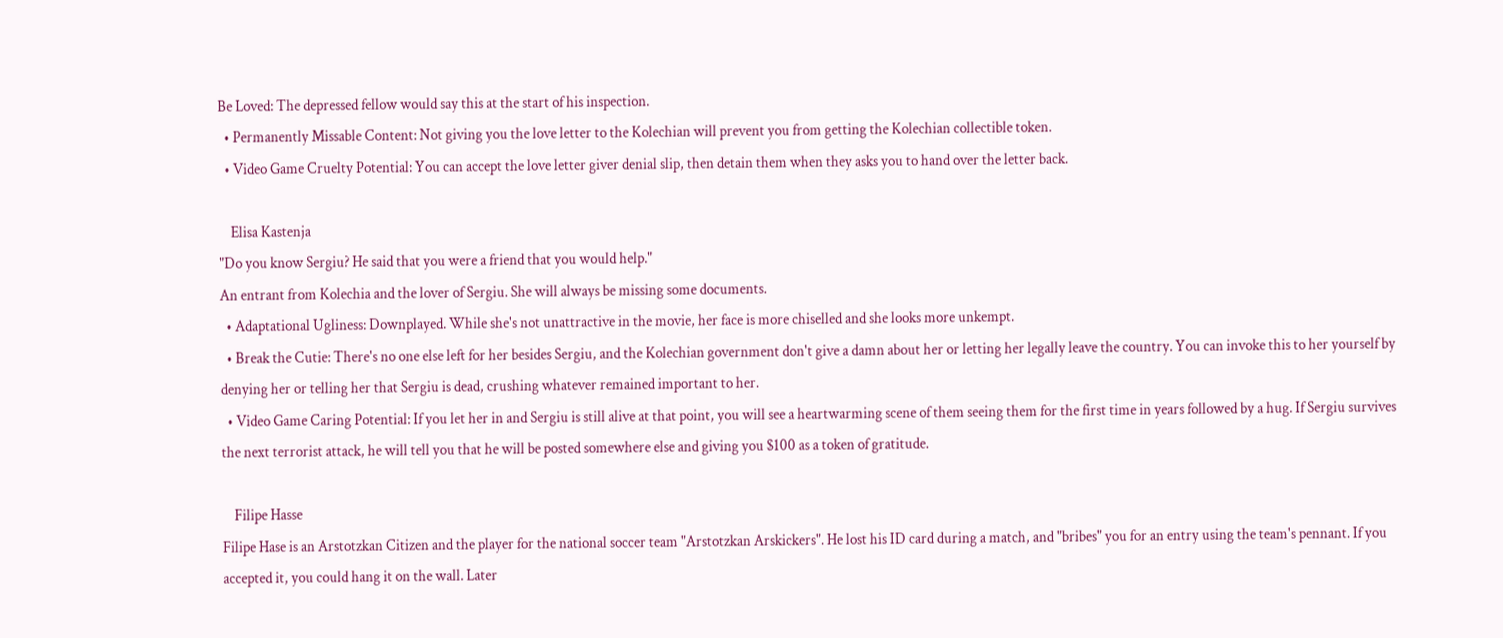Be Loved: The depressed fellow would say this at the start of his inspection.
  • Permanently Missable Content: Not giving you the love letter to the Kolechian will prevent you from getting the Kolechian collectible token.
  • Video Game Cruelty Potential: You can accept the love letter giver denial slip, then detain them when they asks you to hand over the letter back.

    Elisa Kastenja
"Do you know Sergiu? He said that you were a friend that you would help."
An entrant from Kolechia and the lover of Sergiu. She will always be missing some documents.
  • Adaptational Ugliness: Downplayed. While she's not unattractive in the movie, her face is more chiselled and she looks more unkempt.
  • Break the Cutie: There's no one else left for her besides Sergiu, and the Kolechian government don't give a damn about her or letting her legally leave the country. You can invoke this to her yourself by denying her or telling her that Sergiu is dead, crushing whatever remained important to her.
  • Video Game Caring Potential: If you let her in and Sergiu is still alive at that point, you will see a heartwarming scene of them seeing them for the first time in years followed by a hug. If Sergiu survives the next terrorist attack, he will tell you that he will be posted somewhere else and giving you $100 as a token of gratitude.

    Filipe Hasse
Filipe Hase is an Arstotzkan Citizen and the player for the national soccer team "Arstotzkan Arskickers". He lost his ID card during a match, and "bribes" you for an entry using the team's pennant. If you accepted it, you could hang it on the wall. Later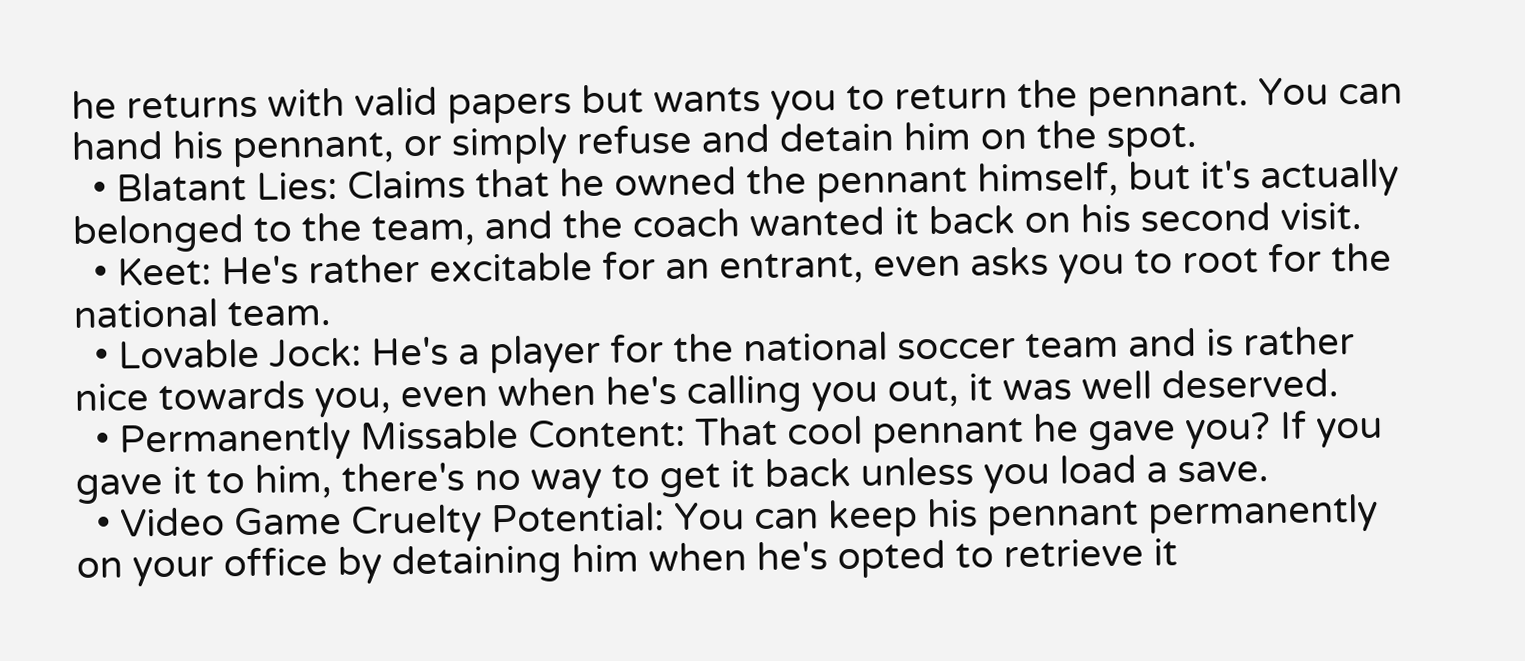he returns with valid papers but wants you to return the pennant. You can hand his pennant, or simply refuse and detain him on the spot.
  • Blatant Lies: Claims that he owned the pennant himself, but it's actually belonged to the team, and the coach wanted it back on his second visit.
  • Keet: He's rather excitable for an entrant, even asks you to root for the national team.
  • Lovable Jock: He's a player for the national soccer team and is rather nice towards you, even when he's calling you out, it was well deserved.
  • Permanently Missable Content: That cool pennant he gave you? If you gave it to him, there's no way to get it back unless you load a save.
  • Video Game Cruelty Potential: You can keep his pennant permanently on your office by detaining him when he's opted to retrieve it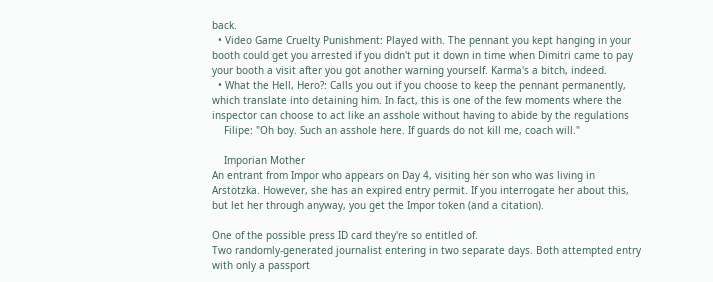back.
  • Video Game Cruelty Punishment: Played with. The pennant you kept hanging in your booth could get you arrested if you didn't put it down in time when Dimitri came to pay your booth a visit after you got another warning yourself. Karma's a bitch, indeed.
  • What the Hell, Hero?: Calls you out if you choose to keep the pennant permanently, which translate into detaining him. In fact, this is one of the few moments where the inspector can choose to act like an asshole without having to abide by the regulations
    Filipe: "Oh boy. Such an asshole here. If guards do not kill me, coach will."

    Imporian Mother
An entrant from Impor who appears on Day 4, visiting her son who was living in Arstotzka. However, she has an expired entry permit. If you interrogate her about this, but let her through anyway, you get the Impor token (and a citation).

One of the possible press ID card they're so entitled of.
Two randomly-generated journalist entering in two separate days. Both attempted entry with only a passport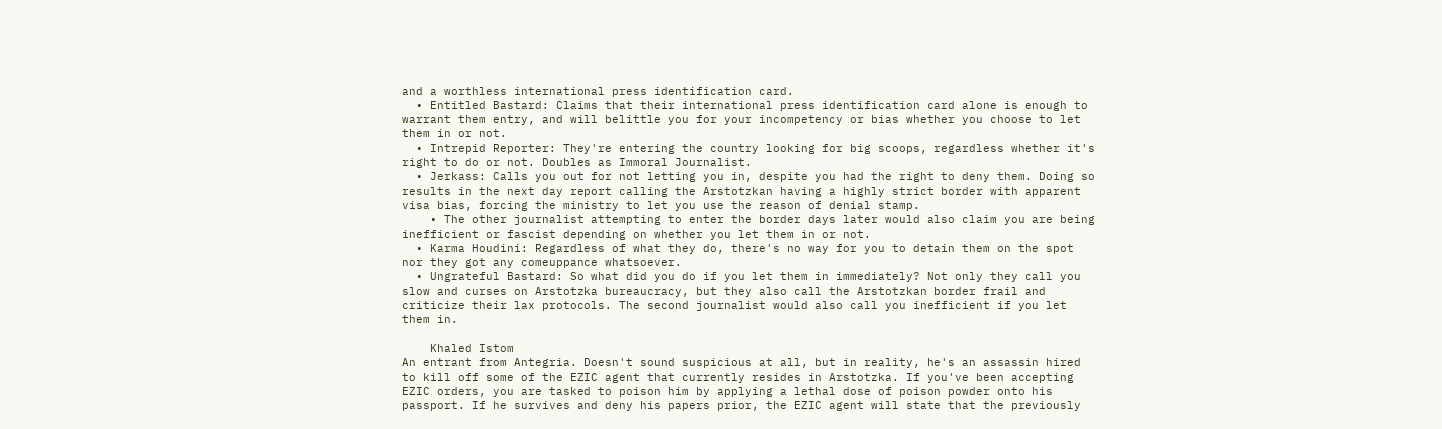and a worthless international press identification card.
  • Entitled Bastard: Claims that their international press identification card alone is enough to warrant them entry, and will belittle you for your incompetency or bias whether you choose to let them in or not.
  • Intrepid Reporter: They're entering the country looking for big scoops, regardless whether it's right to do or not. Doubles as Immoral Journalist.
  • Jerkass: Calls you out for not letting you in, despite you had the right to deny them. Doing so results in the next day report calling the Arstotzkan having a highly strict border with apparent visa bias, forcing the ministry to let you use the reason of denial stamp.
    • The other journalist attempting to enter the border days later would also claim you are being inefficient or fascist depending on whether you let them in or not.
  • Karma Houdini: Regardless of what they do, there's no way for you to detain them on the spot nor they got any comeuppance whatsoever.
  • Ungrateful Bastard: So what did you do if you let them in immediately? Not only they call you slow and curses on Arstotzka bureaucracy, but they also call the Arstotzkan border frail and criticize their lax protocols. The second journalist would also call you inefficient if you let them in.

    Khaled Istom
An entrant from Antegria. Doesn't sound suspicious at all, but in reality, he's an assassin hired to kill off some of the EZIC agent that currently resides in Arstotzka. If you've been accepting EZIC orders, you are tasked to poison him by applying a lethal dose of poison powder onto his passport. If he survives and deny his papers prior, the EZIC agent will state that the previously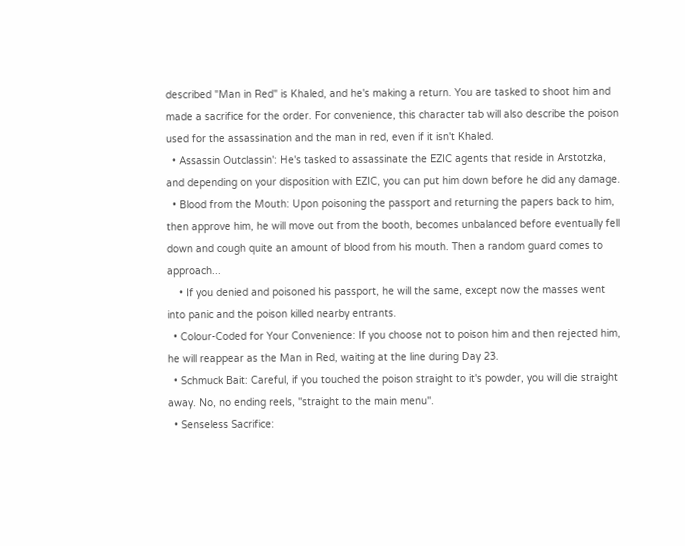described "Man in Red" is Khaled, and he's making a return. You are tasked to shoot him and made a sacrifice for the order. For convenience, this character tab will also describe the poison used for the assassination and the man in red, even if it isn't Khaled.
  • Assassin Outclassin': He's tasked to assassinate the EZIC agents that reside in Arstotzka, and depending on your disposition with EZIC, you can put him down before he did any damage.
  • Blood from the Mouth: Upon poisoning the passport and returning the papers back to him, then approve him, he will move out from the booth, becomes unbalanced before eventually fell down and cough quite an amount of blood from his mouth. Then a random guard comes to approach...
    • If you denied and poisoned his passport, he will the same, except now the masses went into panic and the poison killed nearby entrants.
  • Colour-Coded for Your Convenience: If you choose not to poison him and then rejected him, he will reappear as the Man in Red, waiting at the line during Day 23.
  • Schmuck Bait: Careful, if you touched the poison straight to it's powder, you will die straight away. No, no ending reels, ''straight to the main menu''.
  • Senseless Sacrifice: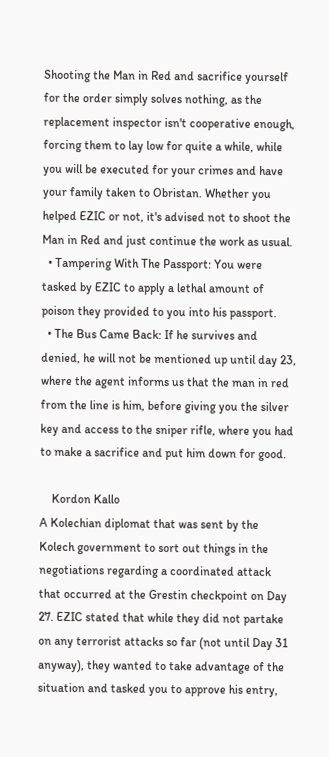Shooting the Man in Red and sacrifice yourself for the order simply solves nothing, as the replacement inspector isn't cooperative enough, forcing them to lay low for quite a while, while you will be executed for your crimes and have your family taken to Obristan. Whether you helped EZIC or not, it's advised not to shoot the Man in Red and just continue the work as usual.
  • Tampering With The Passport: You were tasked by EZIC to apply a lethal amount of poison they provided to you into his passport.
  • The Bus Came Back: If he survives and denied, he will not be mentioned up until day 23, where the agent informs us that the man in red from the line is him, before giving you the silver key and access to the sniper rifle, where you had to make a sacrifice and put him down for good.

    Kordon Kallo
A Kolechian diplomat that was sent by the Kolech government to sort out things in the negotiations regarding a coordinated attack that occurred at the Grestin checkpoint on Day 27. EZIC stated that while they did not partake on any terrorist attacks so far (not until Day 31 anyway), they wanted to take advantage of the situation and tasked you to approve his entry,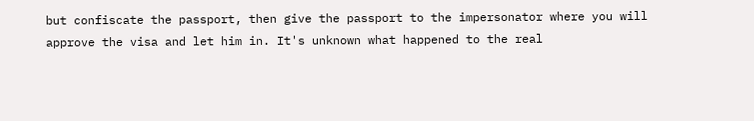but confiscate the passport, then give the passport to the impersonator where you will approve the visa and let him in. It's unknown what happened to the real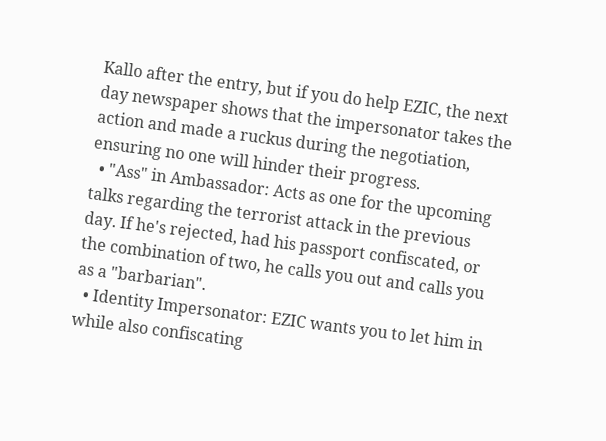Kallo after the entry, but if you do help EZIC, the next day newspaper shows that the impersonator takes the action and made a ruckus during the negotiation, ensuring no one will hinder their progress.
  • "Ass" in Ambassador: Acts as one for the upcoming talks regarding the terrorist attack in the previous day. If he's rejected, had his passport confiscated, or the combination of two, he calls you out and calls you as a "barbarian".
  • Identity Impersonator: EZIC wants you to let him in while also confiscating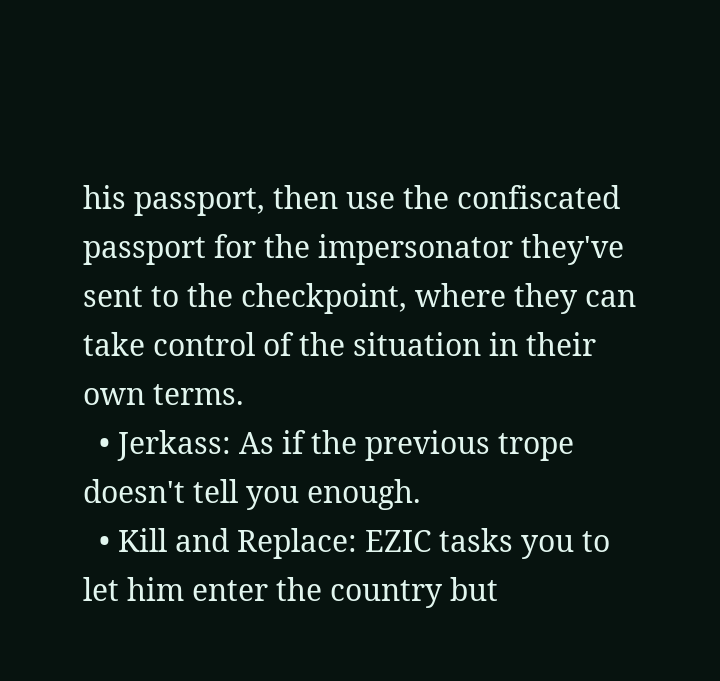his passport, then use the confiscated passport for the impersonator they've sent to the checkpoint, where they can take control of the situation in their own terms.
  • Jerkass: As if the previous trope doesn't tell you enough.
  • Kill and Replace: EZIC tasks you to let him enter the country but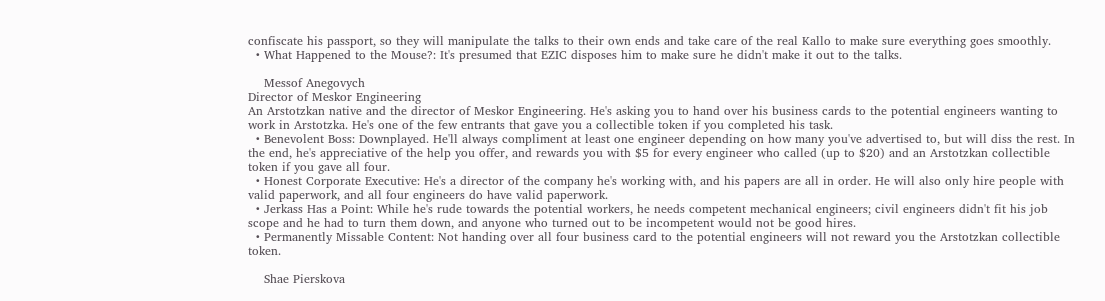confiscate his passport, so they will manipulate the talks to their own ends and take care of the real Kallo to make sure everything goes smoothly.
  • What Happened to the Mouse?: It's presumed that EZIC disposes him to make sure he didn't make it out to the talks.

    Messof Anegovych
Director of Meskor Engineering
An Arstotzkan native and the director of Meskor Engineering. He's asking you to hand over his business cards to the potential engineers wanting to work in Arstotzka. He's one of the few entrants that gave you a collectible token if you completed his task.
  • Benevolent Boss: Downplayed. He'll always compliment at least one engineer depending on how many you've advertised to, but will diss the rest. In the end, he's appreciative of the help you offer, and rewards you with $5 for every engineer who called (up to $20) and an Arstotzkan collectible token if you gave all four.
  • Honest Corporate Executive: He's a director of the company he's working with, and his papers are all in order. He will also only hire people with valid paperwork, and all four engineers do have valid paperwork.
  • Jerkass Has a Point: While he's rude towards the potential workers, he needs competent mechanical engineers; civil engineers didn't fit his job scope and he had to turn them down, and anyone who turned out to be incompetent would not be good hires.
  • Permanently Missable Content: Not handing over all four business card to the potential engineers will not reward you the Arstotzkan collectible token.

    Shae Pierskova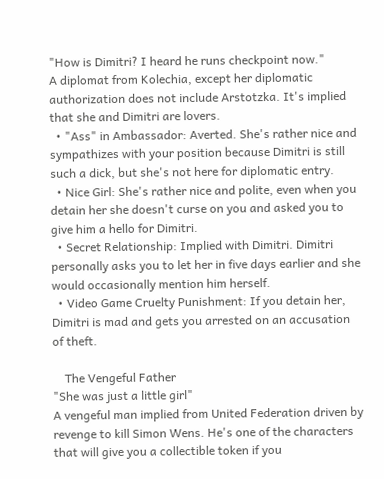"How is Dimitri? I heard he runs checkpoint now."
A diplomat from Kolechia, except her diplomatic authorization does not include Arstotzka. It's implied that she and Dimitri are lovers.
  • "Ass" in Ambassador: Averted. She's rather nice and sympathizes with your position because Dimitri is still such a dick, but she's not here for diplomatic entry.
  • Nice Girl: She's rather nice and polite, even when you detain her she doesn't curse on you and asked you to give him a hello for Dimitri.
  • Secret Relationship: Implied with Dimitri. Dimitri personally asks you to let her in five days earlier and she would occasionally mention him herself.
  • Video Game Cruelty Punishment: If you detain her, Dimitri is mad and gets you arrested on an accusation of theft.

    The Vengeful Father
"She was just a little girl"
A vengeful man implied from United Federation driven by revenge to kill Simon Wens. He's one of the characters that will give you a collectible token if you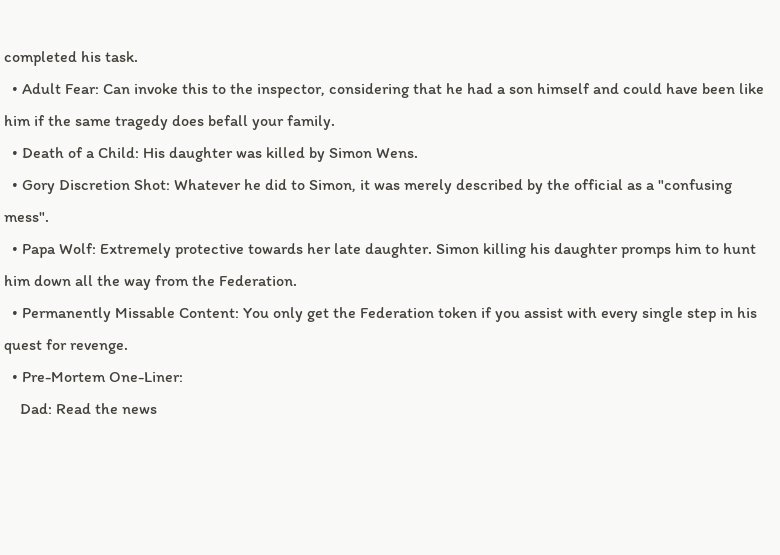completed his task.
  • Adult Fear: Can invoke this to the inspector, considering that he had a son himself and could have been like him if the same tragedy does befall your family.
  • Death of a Child: His daughter was killed by Simon Wens.
  • Gory Discretion Shot: Whatever he did to Simon, it was merely described by the official as a "confusing mess".
  • Papa Wolf: Extremely protective towards her late daughter. Simon killing his daughter promps him to hunt him down all the way from the Federation.
  • Permanently Missable Content: You only get the Federation token if you assist with every single step in his quest for revenge.
  • Pre-Mortem One-Liner:
    Dad: Read the news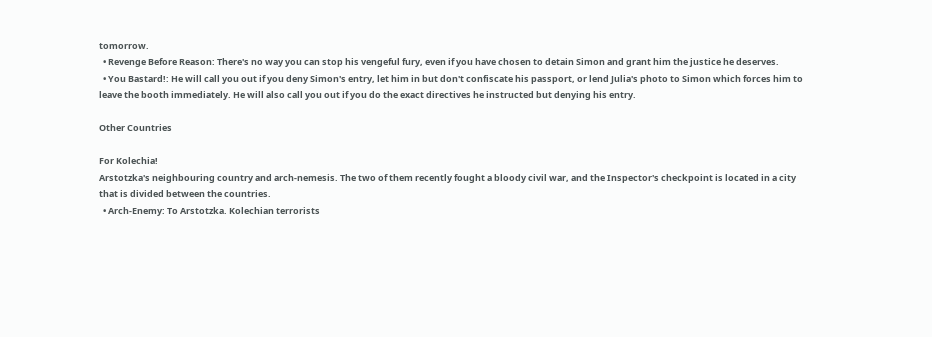tomorrow.
  • Revenge Before Reason: There's no way you can stop his vengeful fury, even if you have chosen to detain Simon and grant him the justice he deserves.
  • You Bastard!: He will call you out if you deny Simon's entry, let him in but don't confiscate his passport, or lend Julia's photo to Simon which forces him to leave the booth immediately. He will also call you out if you do the exact directives he instructed but denying his entry.

Other Countries

For Kolechia!
Arstotzka's neighbouring country and arch-nemesis. The two of them recently fought a bloody civil war, and the Inspector's checkpoint is located in a city that is divided between the countries.
  • Arch-Enemy: To Arstotzka. Kolechian terrorists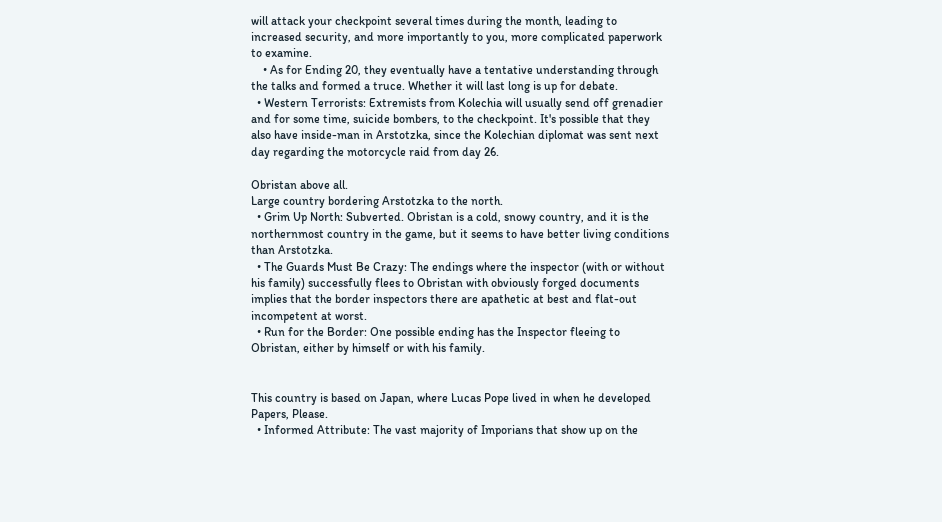will attack your checkpoint several times during the month, leading to increased security, and more importantly to you, more complicated paperwork to examine.
    • As for Ending 20, they eventually have a tentative understanding through the talks and formed a truce. Whether it will last long is up for debate.
  • Western Terrorists: Extremists from Kolechia will usually send off grenadier and for some time, suicide bombers, to the checkpoint. It's possible that they also have inside-man in Arstotzka, since the Kolechian diplomat was sent next day regarding the motorcycle raid from day 26.

Obristan above all.
Large country bordering Arstotzka to the north.
  • Grim Up North: Subverted. Obristan is a cold, snowy country, and it is the northernmost country in the game, but it seems to have better living conditions than Arstotzka.
  • The Guards Must Be Crazy: The endings where the inspector (with or without his family) successfully flees to Obristan with obviously forged documents implies that the border inspectors there are apathetic at best and flat-out incompetent at worst.
  • Run for the Border: One possible ending has the Inspector fleeing to Obristan, either by himself or with his family.


This country is based on Japan, where Lucas Pope lived in when he developed Papers, Please.
  • Informed Attribute: The vast majority of Imporians that show up on the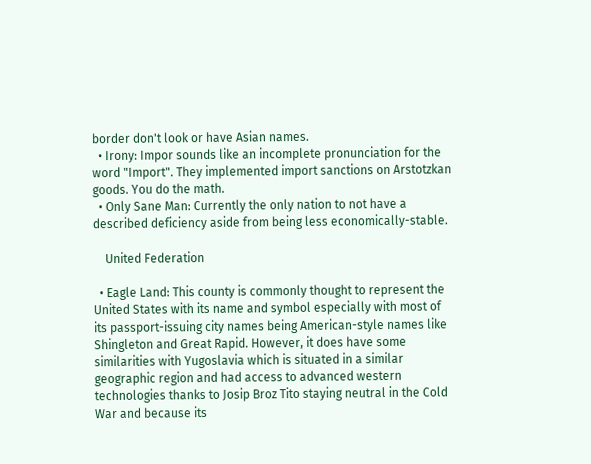border don't look or have Asian names.
  • Irony: Impor sounds like an incomplete pronunciation for the word "Import". They implemented import sanctions on Arstotzkan goods. You do the math.
  • Only Sane Man: Currently the only nation to not have a described deficiency aside from being less economically-stable.

    United Federation

  • Eagle Land: This county is commonly thought to represent the United States with its name and symbol especially with most of its passport-issuing city names being American-style names like Shingleton and Great Rapid. However, it does have some similarities with Yugoslavia which is situated in a similar geographic region and had access to advanced western technologies thanks to Josip Broz Tito staying neutral in the Cold War and because its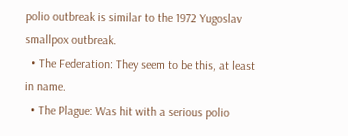polio outbreak is similar to the 1972 Yugoslav smallpox outbreak.
  • The Federation: They seem to be this, at least in name.
  • The Plague: Was hit with a serious polio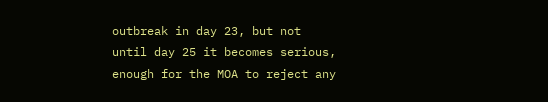outbreak in day 23, but not until day 25 it becomes serious, enough for the MOA to reject any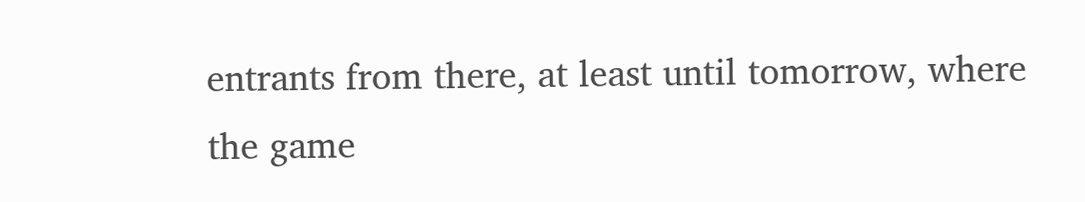entrants from there, at least until tomorrow, where the game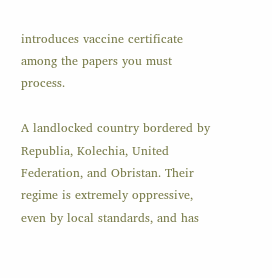introduces vaccine certificate among the papers you must process.

A landlocked country bordered by Republia, Kolechia, United Federation, and Obristan. Their regime is extremely oppressive, even by local standards, and has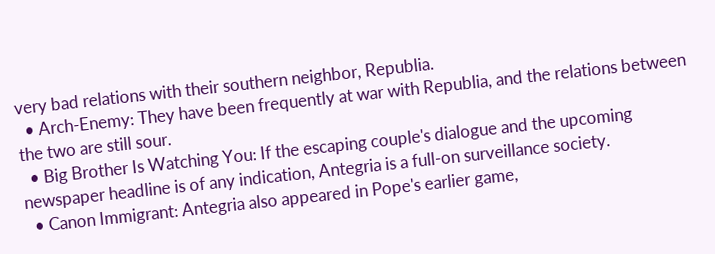very bad relations with their southern neighbor, Republia.
  • Arch-Enemy: They have been frequently at war with Republia, and the relations between the two are still sour.
  • Big Brother Is Watching You: If the escaping couple's dialogue and the upcoming newspaper headline is of any indication, Antegria is a full-on surveillance society.
  • Canon Immigrant: Antegria also appeared in Pope's earlier game,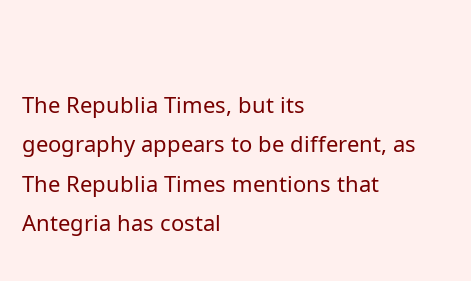The Republia Times, but its geography appears to be different, as The Republia Times mentions that Antegria has costal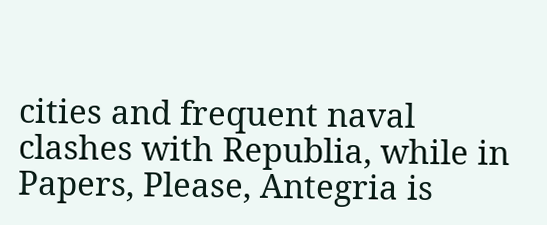cities and frequent naval clashes with Republia, while in Papers, Please, Antegria is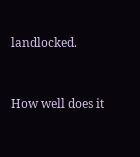landlocked.


How well does it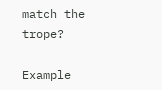match the trope?

Example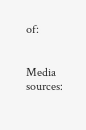of:


Media sources: